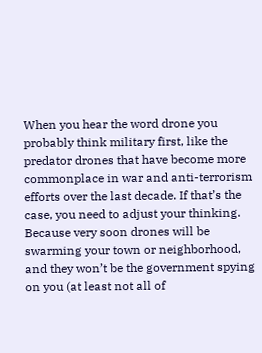When you hear the word drone you probably think military first, like the predator drones that have become more commonplace in war and anti-terrorism efforts over the last decade. If that’s the case, you need to adjust your thinking. Because very soon drones will be swarming your town or neighborhood, and they won’t be the government spying on you (at least not all of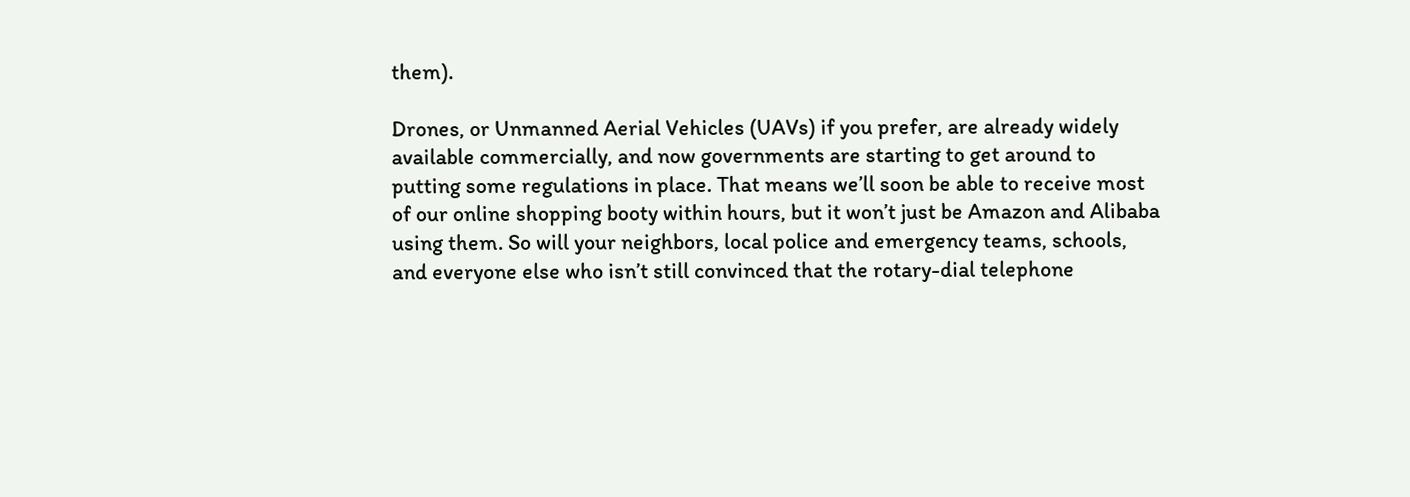them).

Drones, or Unmanned Aerial Vehicles (UAVs) if you prefer, are already widely available commercially, and now governments are starting to get around to putting some regulations in place. That means we’ll soon be able to receive most of our online shopping booty within hours, but it won’t just be Amazon and Alibaba using them. So will your neighbors, local police and emergency teams, schools, and everyone else who isn’t still convinced that the rotary-dial telephone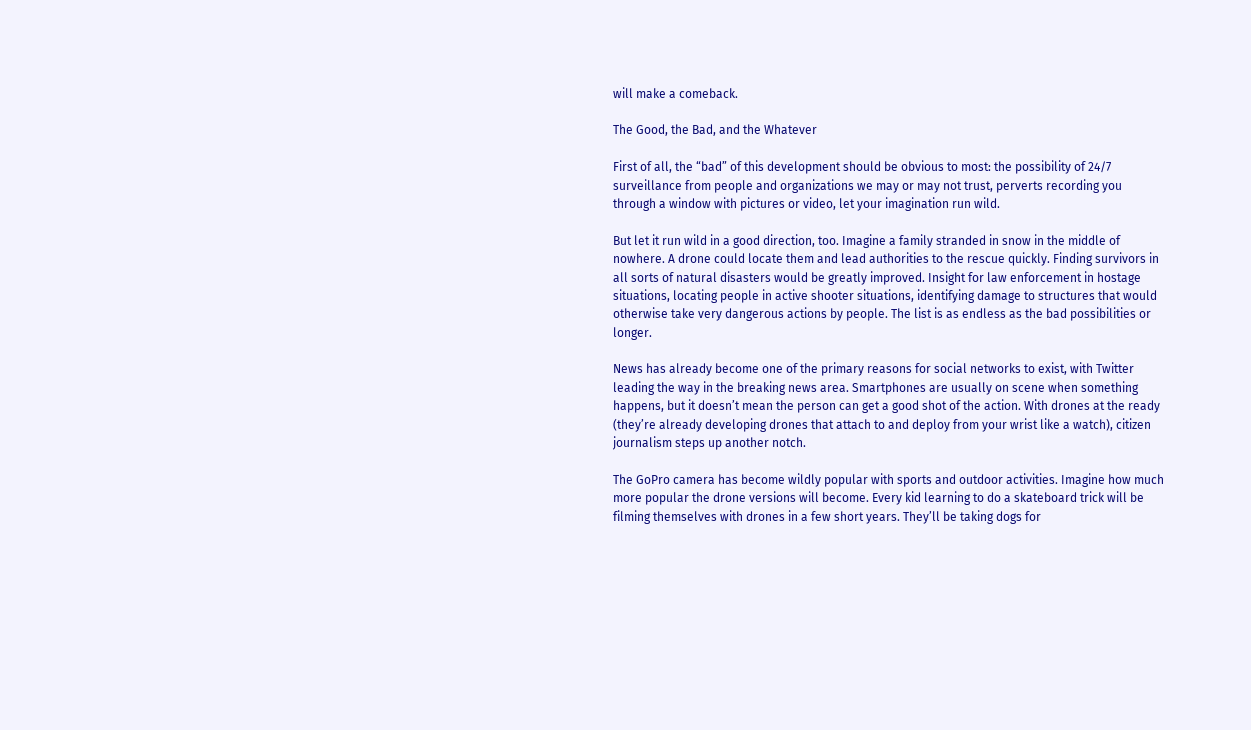will make a comeback.

The Good, the Bad, and the Whatever

First of all, the “bad” of this development should be obvious to most: the possibility of 24/7 surveillance from people and organizations we may or may not trust, perverts recording you through a window with pictures or video, let your imagination run wild.

But let it run wild in a good direction, too. Imagine a family stranded in snow in the middle of nowhere. A drone could locate them and lead authorities to the rescue quickly. Finding survivors in all sorts of natural disasters would be greatly improved. Insight for law enforcement in hostage situations, locating people in active shooter situations, identifying damage to structures that would otherwise take very dangerous actions by people. The list is as endless as the bad possibilities or longer.

News has already become one of the primary reasons for social networks to exist, with Twitter leading the way in the breaking news area. Smartphones are usually on scene when something happens, but it doesn’t mean the person can get a good shot of the action. With drones at the ready (they’re already developing drones that attach to and deploy from your wrist like a watch), citizen journalism steps up another notch.

The GoPro camera has become wildly popular with sports and outdoor activities. Imagine how much more popular the drone versions will become. Every kid learning to do a skateboard trick will be filming themselves with drones in a few short years. They’ll be taking dogs for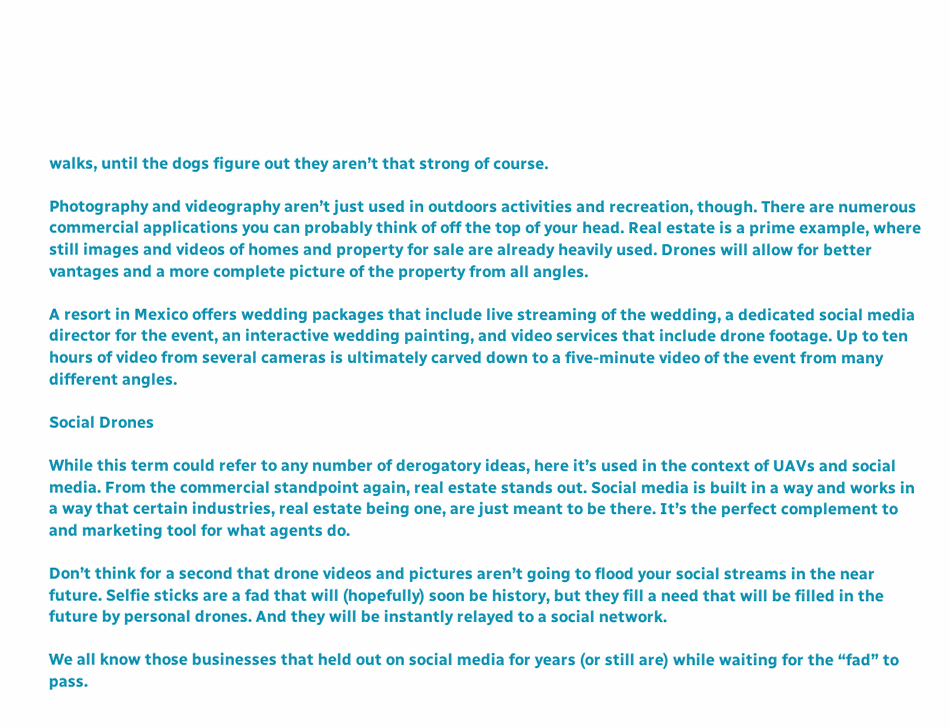walks, until the dogs figure out they aren’t that strong of course.

Photography and videography aren’t just used in outdoors activities and recreation, though. There are numerous commercial applications you can probably think of off the top of your head. Real estate is a prime example, where still images and videos of homes and property for sale are already heavily used. Drones will allow for better vantages and a more complete picture of the property from all angles.

A resort in Mexico offers wedding packages that include live streaming of the wedding, a dedicated social media director for the event, an interactive wedding painting, and video services that include drone footage. Up to ten hours of video from several cameras is ultimately carved down to a five-minute video of the event from many different angles.

Social Drones

While this term could refer to any number of derogatory ideas, here it’s used in the context of UAVs and social media. From the commercial standpoint again, real estate stands out. Social media is built in a way and works in a way that certain industries, real estate being one, are just meant to be there. It’s the perfect complement to and marketing tool for what agents do.

Don’t think for a second that drone videos and pictures aren’t going to flood your social streams in the near future. Selfie sticks are a fad that will (hopefully) soon be history, but they fill a need that will be filled in the future by personal drones. And they will be instantly relayed to a social network.

We all know those businesses that held out on social media for years (or still are) while waiting for the “fad” to pass.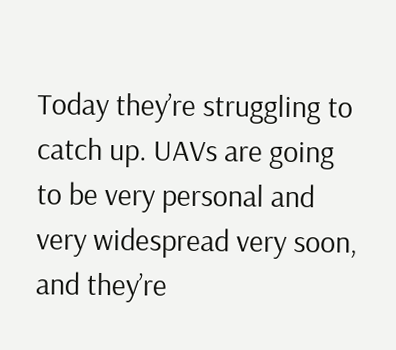Today they’re struggling to catch up. UAVs are going to be very personal and very widespread very soon, and they’re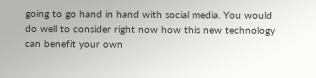going to go hand in hand with social media. You would do well to consider right now how this new technology can benefit your own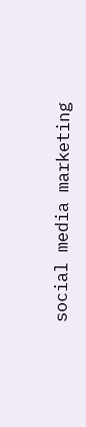social media marketing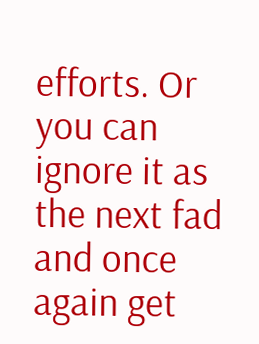efforts. Or you can ignore it as the next fad and once again get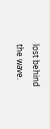lost behind the wave.